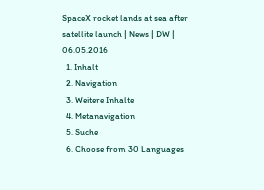SpaceX rocket lands at sea after satellite launch | News | DW | 06.05.2016
  1. Inhalt
  2. Navigation
  3. Weitere Inhalte
  4. Metanavigation
  5. Suche
  6. Choose from 30 Languages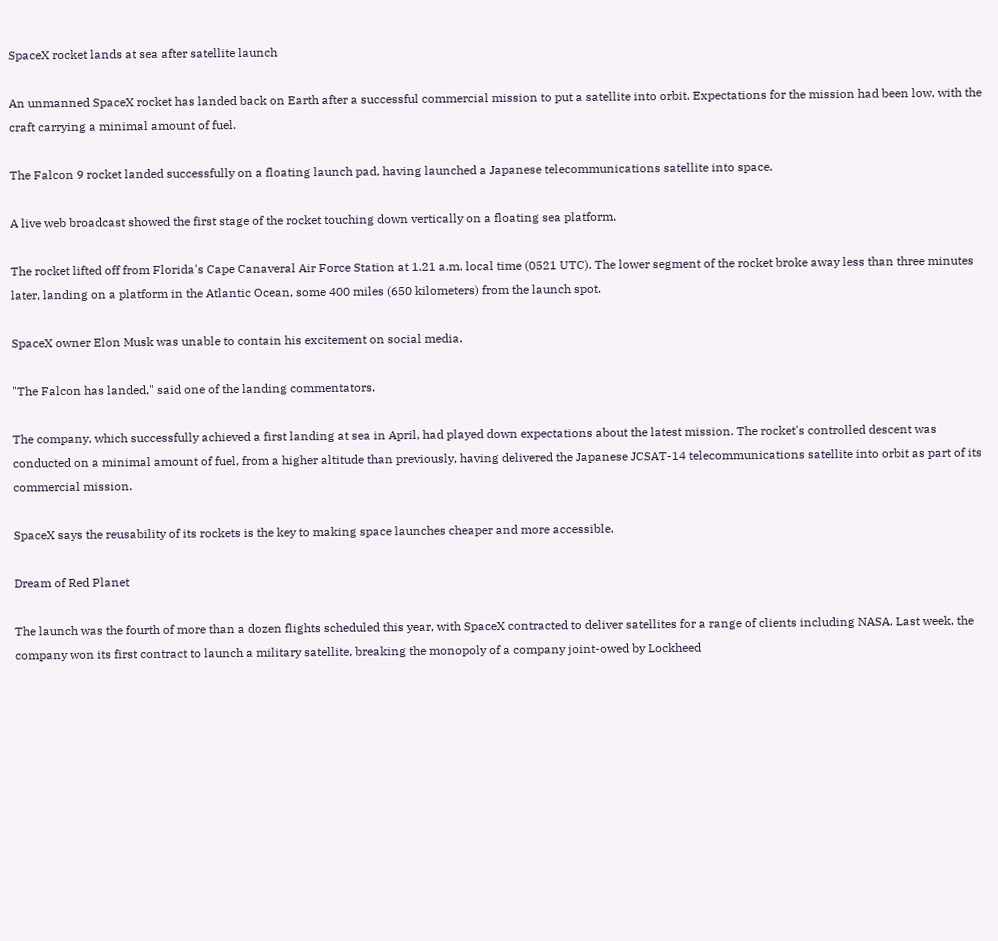SpaceX rocket lands at sea after satellite launch

An unmanned SpaceX rocket has landed back on Earth after a successful commercial mission to put a satellite into orbit. Expectations for the mission had been low, with the craft carrying a minimal amount of fuel.

The Falcon 9 rocket landed successfully on a floating launch pad, having launched a Japanese telecommunications satellite into space.

A live web broadcast showed the first stage of the rocket touching down vertically on a floating sea platform.

The rocket lifted off from Florida's Cape Canaveral Air Force Station at 1.21 a.m. local time (0521 UTC). The lower segment of the rocket broke away less than three minutes later, landing on a platform in the Atlantic Ocean, some 400 miles (650 kilometers) from the launch spot.

SpaceX owner Elon Musk was unable to contain his excitement on social media.

"The Falcon has landed," said one of the landing commentators.

The company, which successfully achieved a first landing at sea in April, had played down expectations about the latest mission. The rocket's controlled descent was conducted on a minimal amount of fuel, from a higher altitude than previously, having delivered the Japanese JCSAT-14 telecommunications satellite into orbit as part of its commercial mission.

SpaceX says the reusability of its rockets is the key to making space launches cheaper and more accessible.

Dream of Red Planet

The launch was the fourth of more than a dozen flights scheduled this year, with SpaceX contracted to deliver satellites for a range of clients including NASA. Last week, the company won its first contract to launch a military satellite, breaking the monopoly of a company joint-owed by Lockheed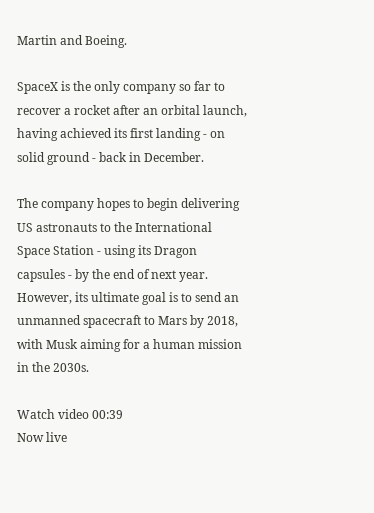Martin and Boeing.

SpaceX is the only company so far to recover a rocket after an orbital launch, having achieved its first landing - on solid ground - back in December.

The company hopes to begin delivering US astronauts to the International Space Station - using its Dragon capsules - by the end of next year. However, its ultimate goal is to send an unmanned spacecraft to Mars by 2018, with Musk aiming for a human mission in the 2030s.

Watch video 00:39
Now live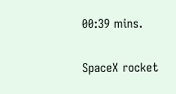00:39 mins.

SpaceX rocket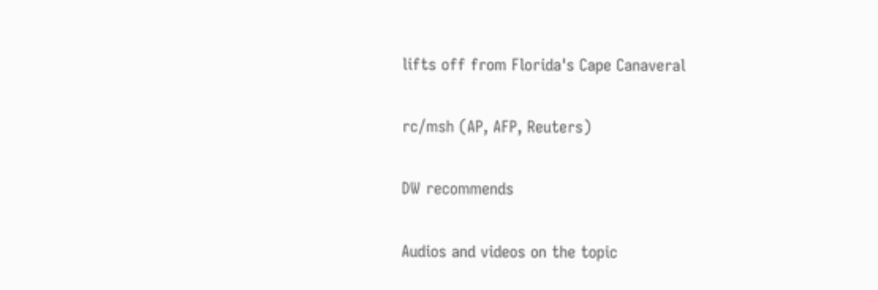lifts off from Florida's Cape Canaveral

rc/msh (AP, AFP, Reuters)

DW recommends

Audios and videos on the topic